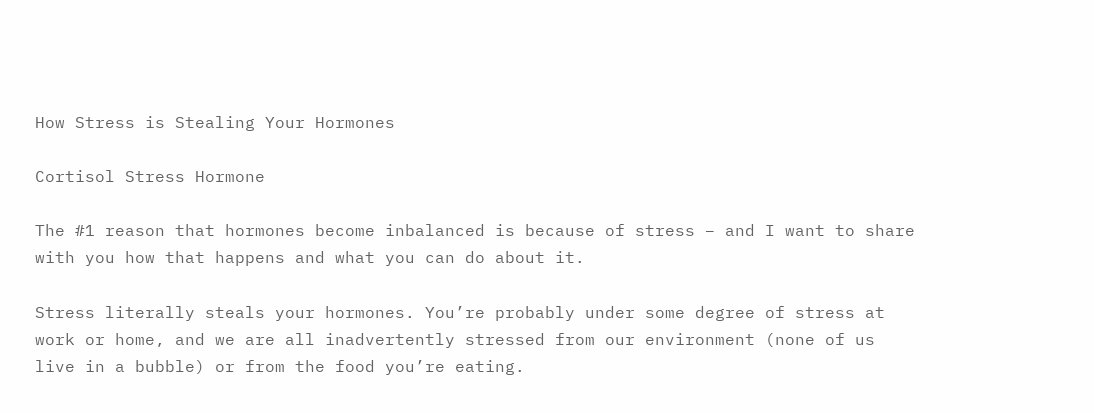How Stress is Stealing Your Hormones

Cortisol Stress Hormone

The #1 reason that hormones become inbalanced is because of stress – and I want to share with you how that happens and what you can do about it.

Stress literally steals your hormones. You’re probably under some degree of stress at work or home, and we are all inadvertently stressed from our environment (none of us live in a bubble) or from the food you’re eating.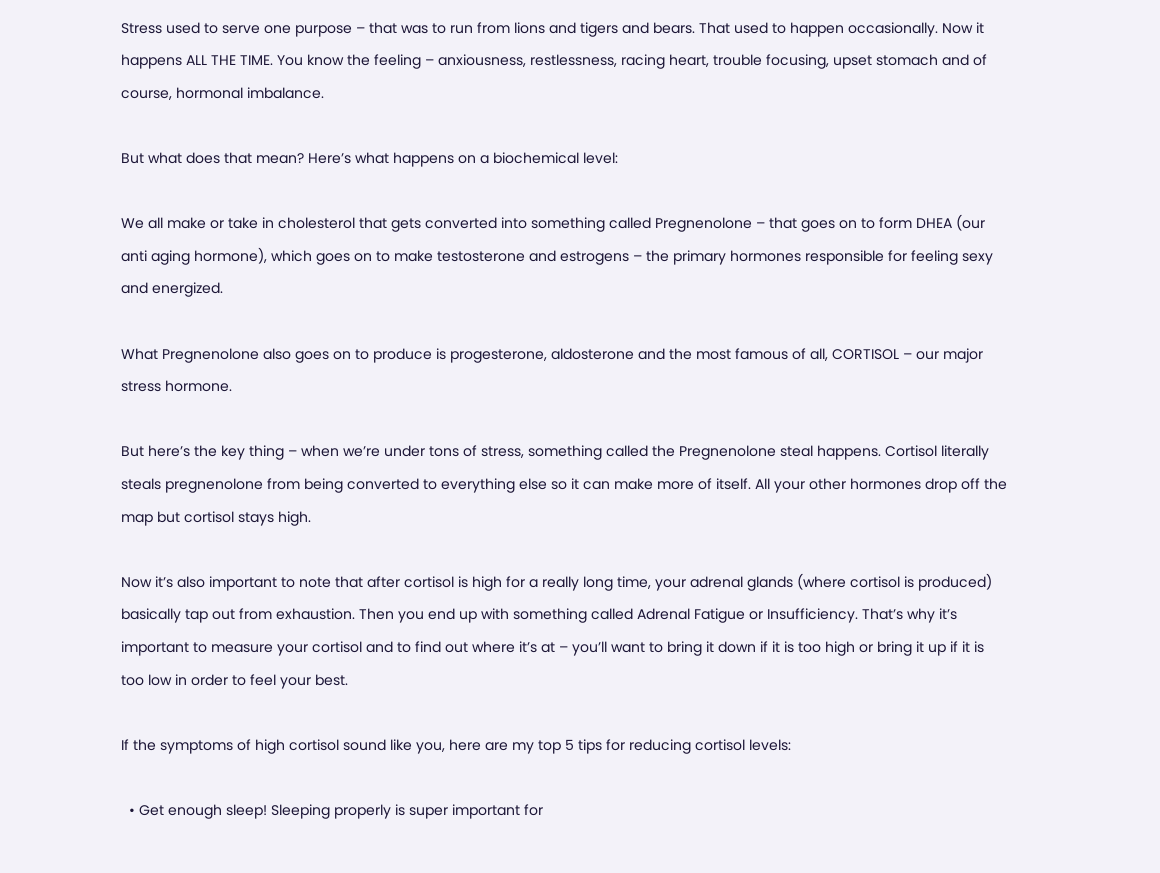Stress used to serve one purpose – that was to run from lions and tigers and bears. That used to happen occasionally. Now it happens ALL THE TIME. You know the feeling – anxiousness, restlessness, racing heart, trouble focusing, upset stomach and of course, hormonal imbalance.

But what does that mean? Here’s what happens on a biochemical level:

We all make or take in cholesterol that gets converted into something called Pregnenolone – that goes on to form DHEA (our anti aging hormone), which goes on to make testosterone and estrogens – the primary hormones responsible for feeling sexy and energized.

What Pregnenolone also goes on to produce is progesterone, aldosterone and the most famous of all, CORTISOL – our major stress hormone.

But here’s the key thing – when we’re under tons of stress, something called the Pregnenolone steal happens. Cortisol literally steals pregnenolone from being converted to everything else so it can make more of itself. All your other hormones drop off the map but cortisol stays high.

Now it’s also important to note that after cortisol is high for a really long time, your adrenal glands (where cortisol is produced) basically tap out from exhaustion. Then you end up with something called Adrenal Fatigue or Insufficiency. That’s why it’s important to measure your cortisol and to find out where it’s at – you’ll want to bring it down if it is too high or bring it up if it is too low in order to feel your best.

If the symptoms of high cortisol sound like you, here are my top 5 tips for reducing cortisol levels:

  • Get enough sleep! Sleeping properly is super important for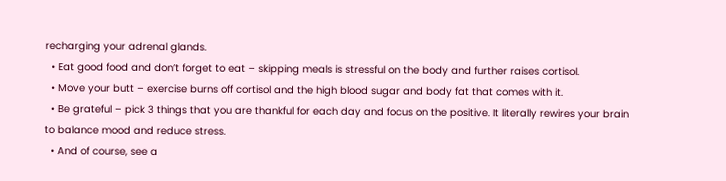recharging your adrenal glands.
  • Eat good food and don’t forget to eat – skipping meals is stressful on the body and further raises cortisol.
  • Move your butt – exercise burns off cortisol and the high blood sugar and body fat that comes with it.
  • Be grateful – pick 3 things that you are thankful for each day and focus on the positive. It literally rewires your brain to balance mood and reduce stress.
  • And of course, see a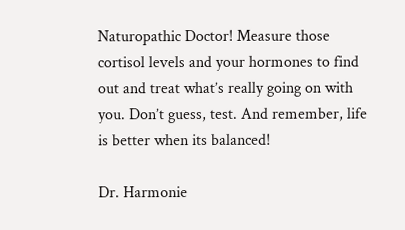Naturopathic Doctor! Measure those cortisol levels and your hormones to find out and treat what’s really going on with you. Don’t guess, test. And remember, life is better when its balanced!

Dr. Harmonie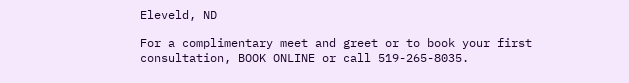Eleveld, ND

For a complimentary meet and greet or to book your first consultation, BOOK ONLINE or call 519-265-8035.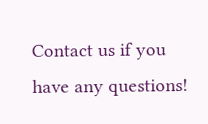Contact us if you have any questions!